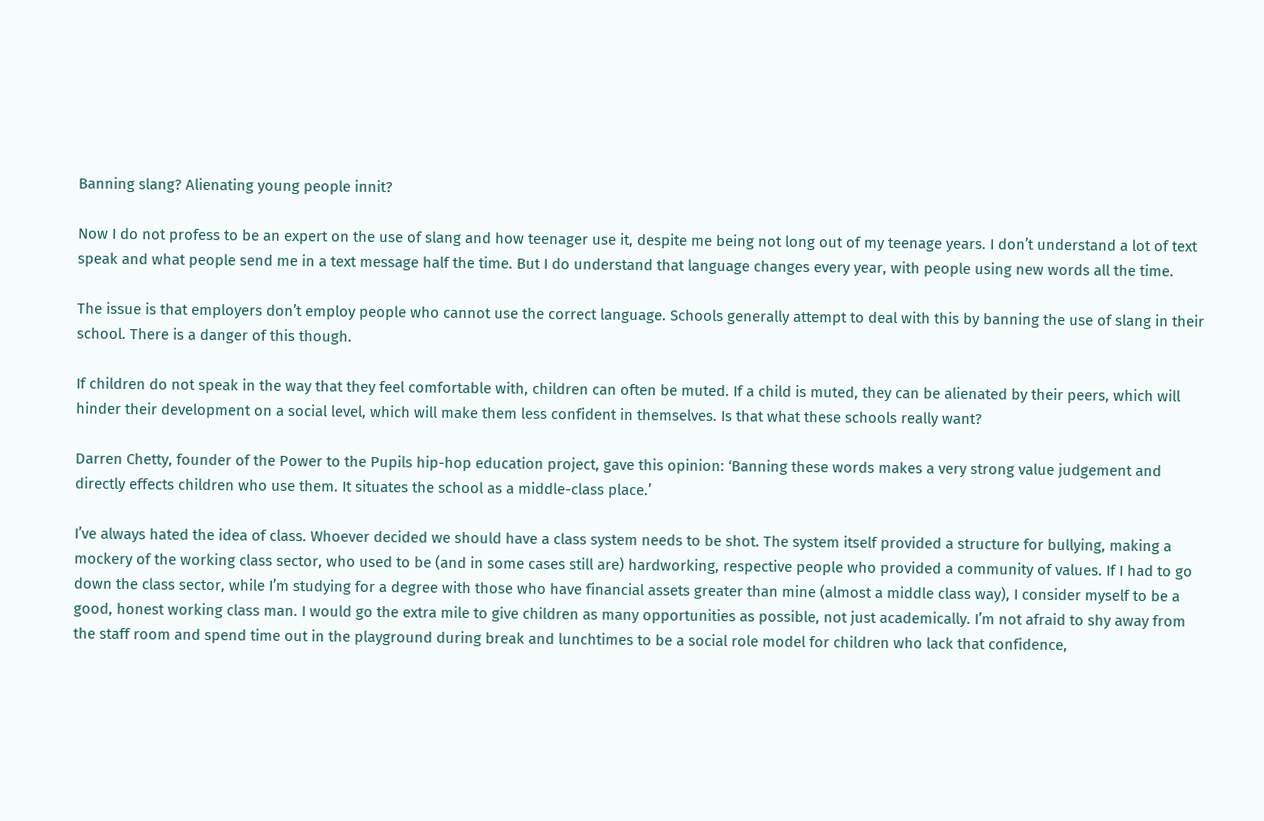Banning slang? Alienating young people innit?

Now I do not profess to be an expert on the use of slang and how teenager use it, despite me being not long out of my teenage years. I don’t understand a lot of text speak and what people send me in a text message half the time. But I do understand that language changes every year, with people using new words all the time.

The issue is that employers don’t employ people who cannot use the correct language. Schools generally attempt to deal with this by banning the use of slang in their school. There is a danger of this though.

If children do not speak in the way that they feel comfortable with, children can often be muted. If a child is muted, they can be alienated by their peers, which will hinder their development on a social level, which will make them less confident in themselves. Is that what these schools really want?

Darren Chetty, founder of the Power to the Pupils hip-hop education project, gave this opinion: ‘Banning these words makes a very strong value judgement and directly effects children who use them. It situates the school as a middle-class place.’

I’ve always hated the idea of class. Whoever decided we should have a class system needs to be shot. The system itself provided a structure for bullying, making a mockery of the working class sector, who used to be (and in some cases still are) hardworking, respective people who provided a community of values. If I had to go down the class sector, while I’m studying for a degree with those who have financial assets greater than mine (almost a middle class way), I consider myself to be a good, honest working class man. I would go the extra mile to give children as many opportunities as possible, not just academically. I’m not afraid to shy away from the staff room and spend time out in the playground during break and lunchtimes to be a social role model for children who lack that confidence,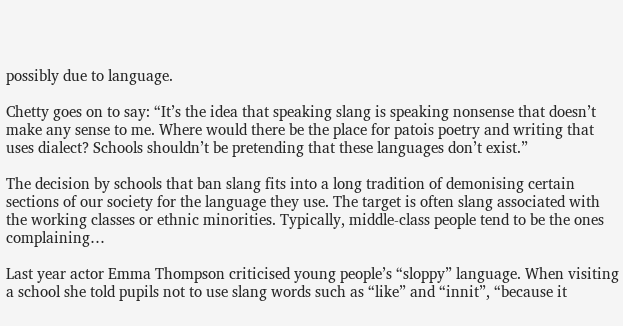possibly due to language.

Chetty goes on to say: “It’s the idea that speaking slang is speaking nonsense that doesn’t make any sense to me. Where would there be the place for patois poetry and writing that uses dialect? Schools shouldn’t be pretending that these languages don’t exist.”

The decision by schools that ban slang fits into a long tradition of demonising certain sections of our society for the language they use. The target is often slang associated with the working classes or ethnic minorities. Typically, middle-class people tend to be the ones complaining…

Last year actor Emma Thompson criticised young people’s “sloppy” language. When visiting a school she told pupils not to use slang words such as “like” and “innit”, “because it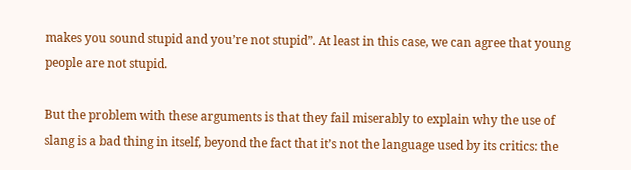makes you sound stupid and you’re not stupid”. At least in this case, we can agree that young people are not stupid.

But the problem with these arguments is that they fail miserably to explain why the use of slang is a bad thing in itself, beyond the fact that it’s not the language used by its critics: the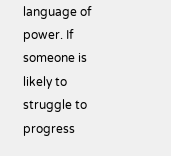language of power. If someone is likely to struggle to progress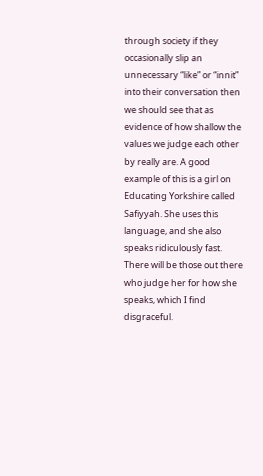through society if they occasionally slip an unnecessary “like” or “innit” into their conversation then we should see that as evidence of how shallow the values we judge each other by really are. A good example of this is a girl on Educating Yorkshire called Safiyyah. She uses this language, and she also speaks ridiculously fast. There will be those out there who judge her for how she speaks, which I find disgraceful.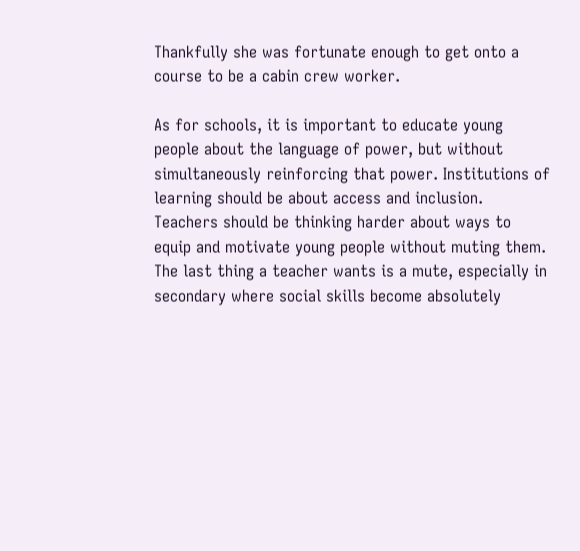Thankfully she was fortunate enough to get onto a course to be a cabin crew worker.

As for schools, it is important to educate young people about the language of power, but without simultaneously reinforcing that power. Institutions of learning should be about access and inclusion. Teachers should be thinking harder about ways to equip and motivate young people without muting them. The last thing a teacher wants is a mute, especially in secondary where social skills become absolutely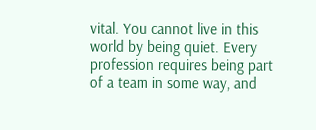vital. You cannot live in this world by being quiet. Every profession requires being part of a team in some way, and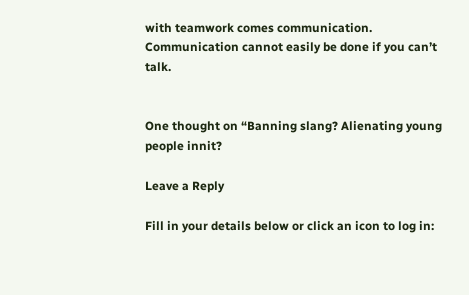with teamwork comes communication. Communication cannot easily be done if you can’t talk.


One thought on “Banning slang? Alienating young people innit?

Leave a Reply

Fill in your details below or click an icon to log in: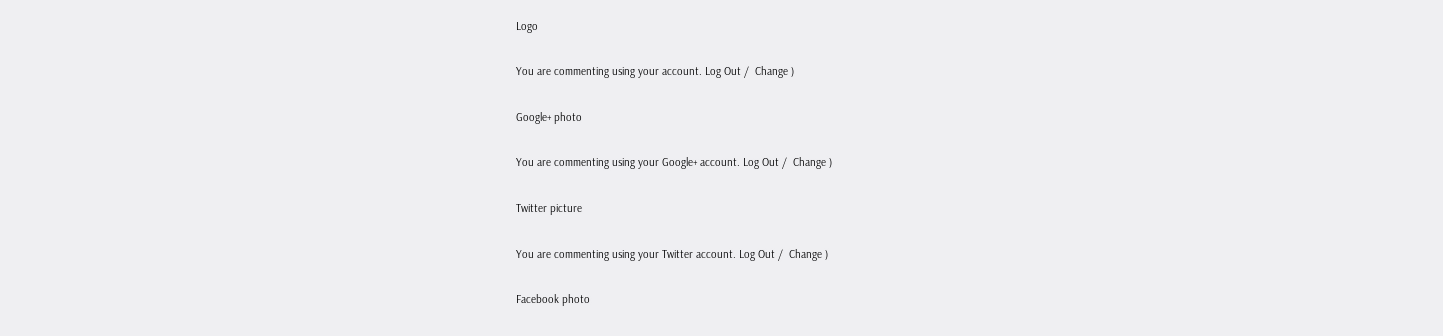Logo

You are commenting using your account. Log Out /  Change )

Google+ photo

You are commenting using your Google+ account. Log Out /  Change )

Twitter picture

You are commenting using your Twitter account. Log Out /  Change )

Facebook photo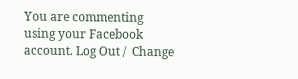You are commenting using your Facebook account. Log Out /  Change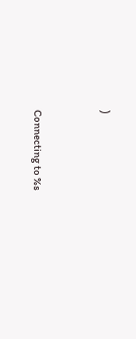)


Connecting to %s